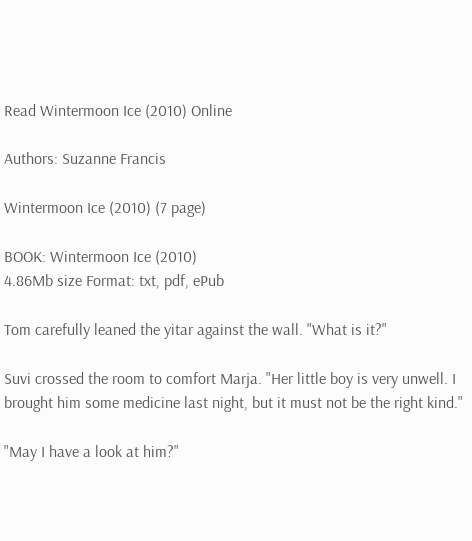Read Wintermoon Ice (2010) Online

Authors: Suzanne Francis

Wintermoon Ice (2010) (7 page)

BOOK: Wintermoon Ice (2010)
4.86Mb size Format: txt, pdf, ePub

Tom carefully leaned the yitar against the wall. "What is it?"

Suvi crossed the room to comfort Marja. "Her little boy is very unwell. I brought him some medicine last night, but it must not be the right kind."

"May I have a look at him?"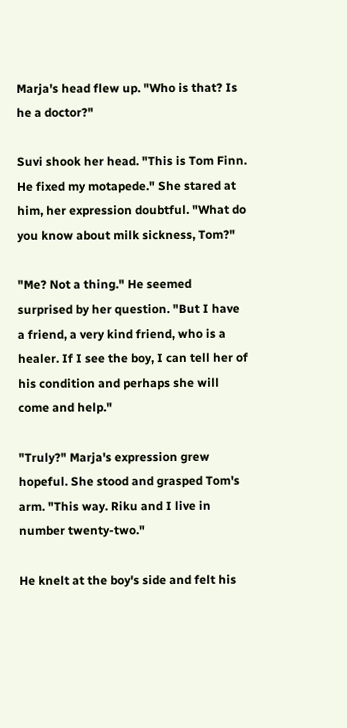Marja's head flew up. "Who is that? Is he a doctor?"

Suvi shook her head. "This is Tom Finn. He fixed my motapede." She stared at him, her expression doubtful. "What do you know about milk sickness, Tom?"

"Me? Not a thing." He seemed surprised by her question. "But I have a friend, a very kind friend, who is a healer. If I see the boy, I can tell her of his condition and perhaps she will come and help."

"Truly?" Marja's expression grew hopeful. She stood and grasped Tom's arm. "This way. Riku and I live in number twenty-two."

He knelt at the boy's side and felt his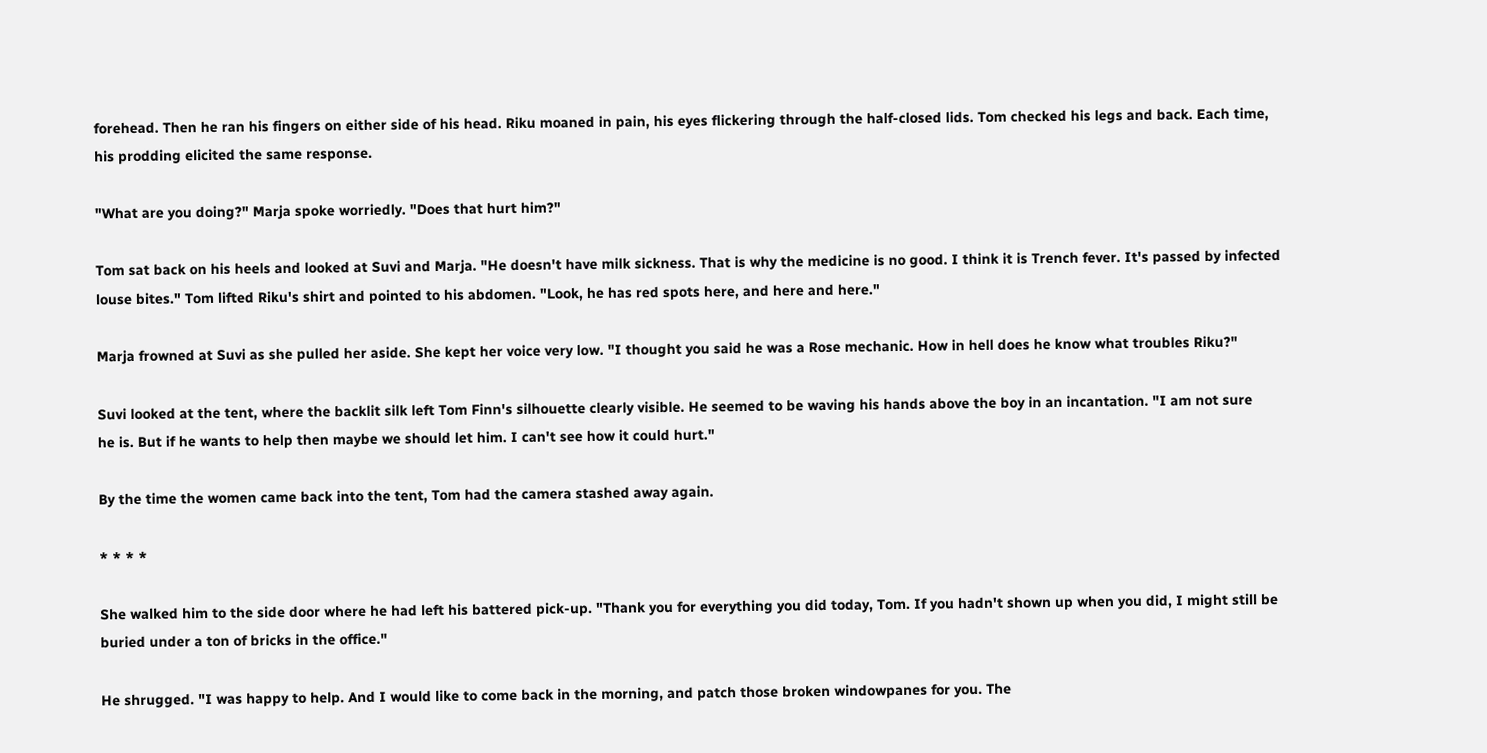forehead. Then he ran his fingers on either side of his head. Riku moaned in pain, his eyes flickering through the half-closed lids. Tom checked his legs and back. Each time, his prodding elicited the same response.

"What are you doing?" Marja spoke worriedly. "Does that hurt him?"

Tom sat back on his heels and looked at Suvi and Marja. "He doesn't have milk sickness. That is why the medicine is no good. I think it is Trench fever. It's passed by infected louse bites." Tom lifted Riku's shirt and pointed to his abdomen. "Look, he has red spots here, and here and here."

Marja frowned at Suvi as she pulled her aside. She kept her voice very low. "I thought you said he was a Rose mechanic. How in hell does he know what troubles Riku?"

Suvi looked at the tent, where the backlit silk left Tom Finn's silhouette clearly visible. He seemed to be waving his hands above the boy in an incantation. "I am not sure
he is. But if he wants to help then maybe we should let him. I can't see how it could hurt."

By the time the women came back into the tent, Tom had the camera stashed away again.

* * * *

She walked him to the side door where he had left his battered pick-up. "Thank you for everything you did today, Tom. If you hadn't shown up when you did, I might still be buried under a ton of bricks in the office."

He shrugged. "I was happy to help. And I would like to come back in the morning, and patch those broken windowpanes for you. The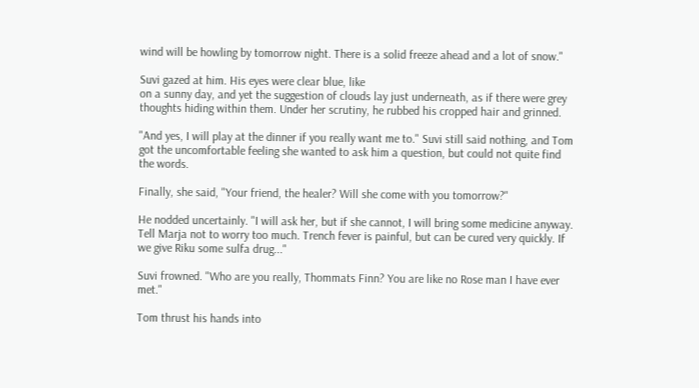wind will be howling by tomorrow night. There is a solid freeze ahead and a lot of snow."

Suvi gazed at him. His eyes were clear blue, like
on a sunny day, and yet the suggestion of clouds lay just underneath, as if there were grey thoughts hiding within them. Under her scrutiny, he rubbed his cropped hair and grinned.

"And yes, I will play at the dinner if you really want me to." Suvi still said nothing, and Tom got the uncomfortable feeling she wanted to ask him a question, but could not quite find the words.

Finally, she said, "Your friend, the healer? Will she come with you tomorrow?"

He nodded uncertainly. "I will ask her, but if she cannot, I will bring some medicine anyway. Tell Marja not to worry too much. Trench fever is painful, but can be cured very quickly. If we give Riku some sulfa drug..."

Suvi frowned. "Who are you really, Thommats Finn? You are like no Rose man I have ever met."

Tom thrust his hands into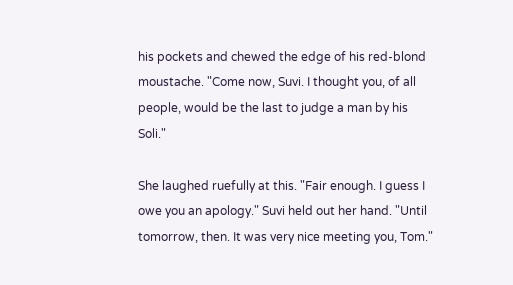his pockets and chewed the edge of his red-blond moustache. "Come now, Suvi. I thought you, of all people, would be the last to judge a man by his Soli."

She laughed ruefully at this. "Fair enough. I guess I owe you an apology." Suvi held out her hand. "Until tomorrow, then. It was very nice meeting you, Tom."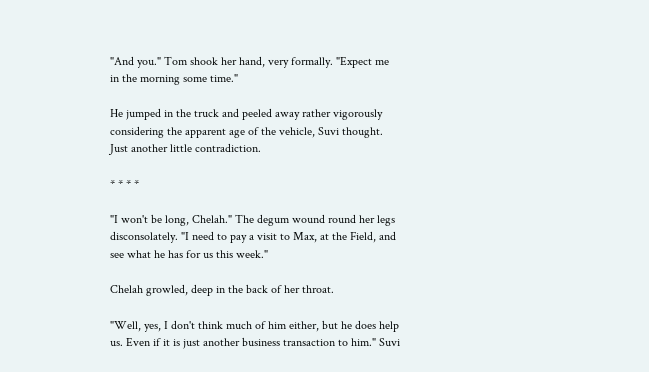"And you." Tom shook her hand, very formally. "Expect me in the morning some time."

He jumped in the truck and peeled away rather vigorously considering the apparent age of the vehicle, Suvi thought. Just another little contradiction.

* * * *

"I won't be long, Chelah." The degum wound round her legs disconsolately. "I need to pay a visit to Max, at the Field, and see what he has for us this week."

Chelah growled, deep in the back of her throat.

"Well, yes, I don't think much of him either, but he does help us. Even if it is just another business transaction to him." Suvi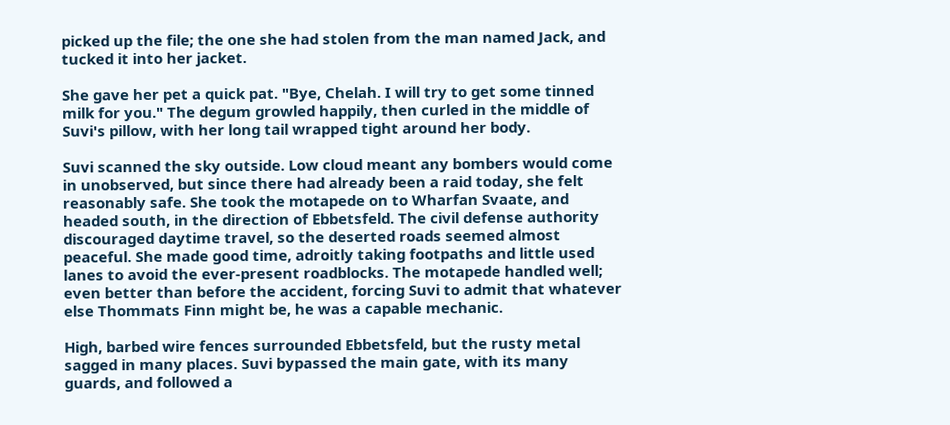picked up the file; the one she had stolen from the man named Jack, and tucked it into her jacket.

She gave her pet a quick pat. "Bye, Chelah. I will try to get some tinned milk for you." The degum growled happily, then curled in the middle of Suvi's pillow, with her long tail wrapped tight around her body.

Suvi scanned the sky outside. Low cloud meant any bombers would come in unobserved, but since there had already been a raid today, she felt reasonably safe. She took the motapede on to Wharfan Svaate, and headed south, in the direction of Ebbetsfeld. The civil defense authority discouraged daytime travel, so the deserted roads seemed almost peaceful. She made good time, adroitly taking footpaths and little used lanes to avoid the ever-present roadblocks. The motapede handled well; even better than before the accident, forcing Suvi to admit that whatever else Thommats Finn might be, he was a capable mechanic.

High, barbed wire fences surrounded Ebbetsfeld, but the rusty metal sagged in many places. Suvi bypassed the main gate, with its many guards, and followed a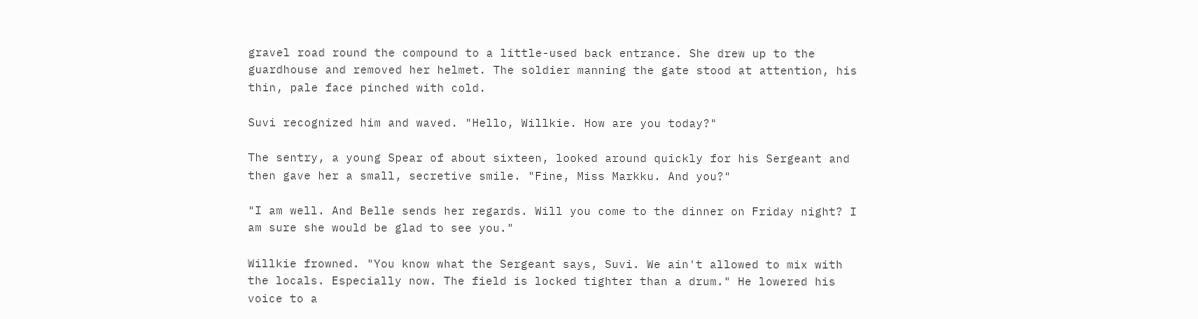gravel road round the compound to a little-used back entrance. She drew up to the guardhouse and removed her helmet. The soldier manning the gate stood at attention, his thin, pale face pinched with cold.

Suvi recognized him and waved. "Hello, Willkie. How are you today?"

The sentry, a young Spear of about sixteen, looked around quickly for his Sergeant and then gave her a small, secretive smile. "Fine, Miss Markku. And you?"

"I am well. And Belle sends her regards. Will you come to the dinner on Friday night? I am sure she would be glad to see you."

Willkie frowned. "You know what the Sergeant says, Suvi. We ain't allowed to mix with the locals. Especially now. The field is locked tighter than a drum." He lowered his voice to a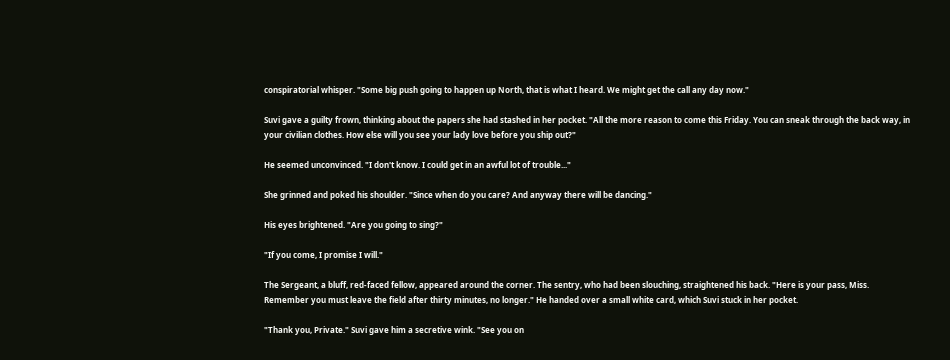conspiratorial whisper. "Some big push going to happen up North, that is what I heard. We might get the call any day now."

Suvi gave a guilty frown, thinking about the papers she had stashed in her pocket. "All the more reason to come this Friday. You can sneak through the back way, in your civilian clothes. How else will you see your lady love before you ship out?"

He seemed unconvinced. "I don't know. I could get in an awful lot of trouble..."

She grinned and poked his shoulder. "Since when do you care? And anyway there will be dancing."

His eyes brightened. "Are you going to sing?"

"If you come, I promise I will."

The Sergeant, a bluff, red-faced fellow, appeared around the corner. The sentry, who had been slouching, straightened his back. "Here is your pass, Miss. Remember you must leave the field after thirty minutes, no longer." He handed over a small white card, which Suvi stuck in her pocket.

"Thank you, Private." Suvi gave him a secretive wink. "See you on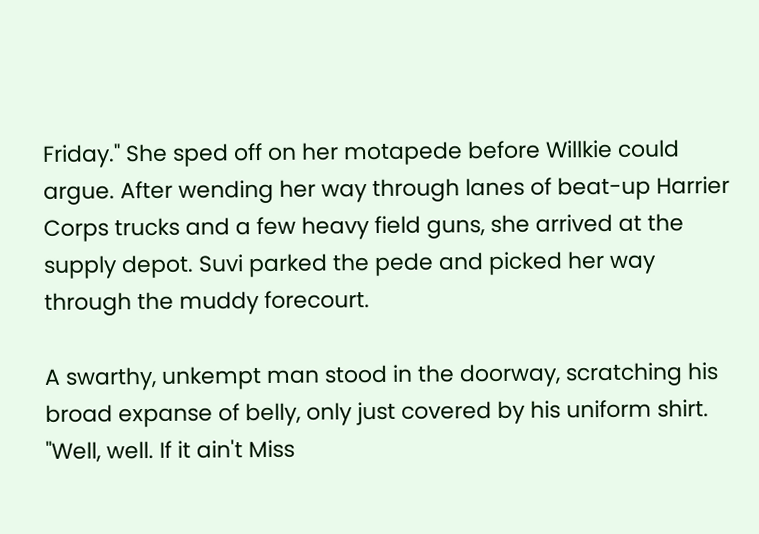Friday." She sped off on her motapede before Willkie could argue. After wending her way through lanes of beat-up Harrier Corps trucks and a few heavy field guns, she arrived at the supply depot. Suvi parked the pede and picked her way through the muddy forecourt.

A swarthy, unkempt man stood in the doorway, scratching his broad expanse of belly, only just covered by his uniform shirt. "Well, well. If it ain't Miss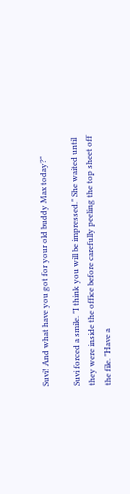Suvi! And what have you got for your old buddy Max today?"

Suvi forced a smile. "I think you will be impressed." She waited until they were inside the office before carefully peeling the top sheet off the file. "Have a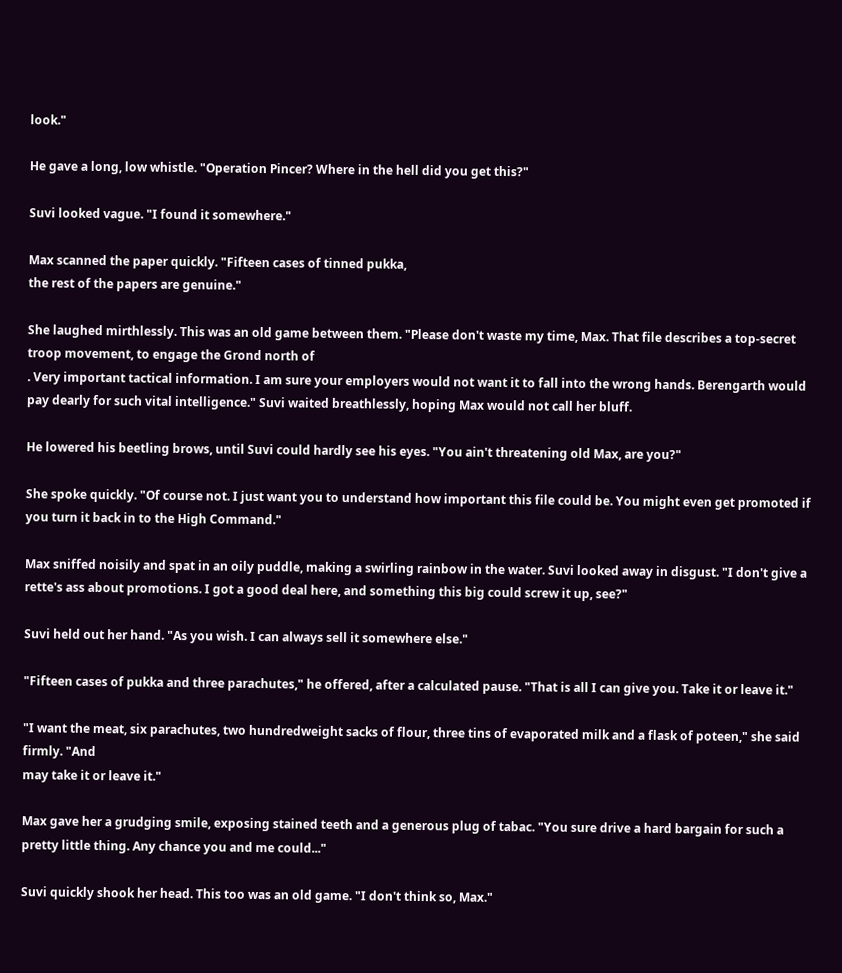look."

He gave a long, low whistle. "Operation Pincer? Where in the hell did you get this?"

Suvi looked vague. "I found it somewhere."

Max scanned the paper quickly. "Fifteen cases of tinned pukka,
the rest of the papers are genuine."

She laughed mirthlessly. This was an old game between them. "Please don't waste my time, Max. That file describes a top-secret troop movement, to engage the Grond north of
. Very important tactical information. I am sure your employers would not want it to fall into the wrong hands. Berengarth would pay dearly for such vital intelligence." Suvi waited breathlessly, hoping Max would not call her bluff.

He lowered his beetling brows, until Suvi could hardly see his eyes. "You ain't threatening old Max, are you?"

She spoke quickly. "Of course not. I just want you to understand how important this file could be. You might even get promoted if you turn it back in to the High Command."

Max sniffed noisily and spat in an oily puddle, making a swirling rainbow in the water. Suvi looked away in disgust. "I don't give a rette's ass about promotions. I got a good deal here, and something this big could screw it up, see?"

Suvi held out her hand. "As you wish. I can always sell it somewhere else."

"Fifteen cases of pukka and three parachutes," he offered, after a calculated pause. "That is all I can give you. Take it or leave it."

"I want the meat, six parachutes, two hundredweight sacks of flour, three tins of evaporated milk and a flask of poteen," she said firmly. "And
may take it or leave it."

Max gave her a grudging smile, exposing stained teeth and a generous plug of tabac. "You sure drive a hard bargain for such a pretty little thing. Any chance you and me could..."

Suvi quickly shook her head. This too was an old game. "I don't think so, Max."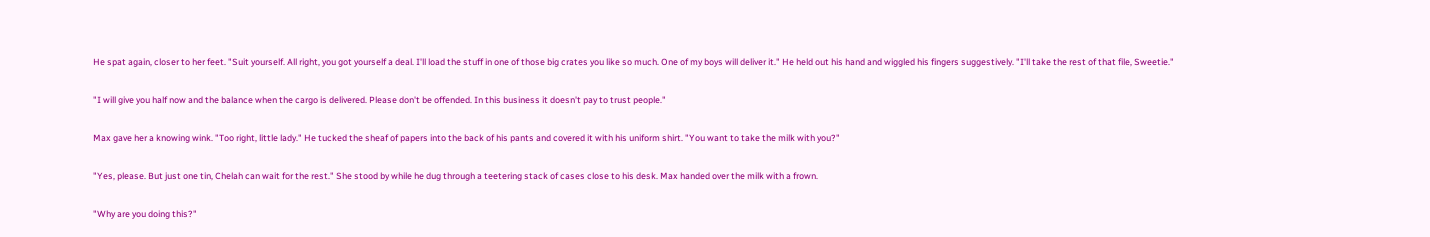He spat again, closer to her feet. "Suit yourself. All right, you got yourself a deal. I'll load the stuff in one of those big crates you like so much. One of my boys will deliver it." He held out his hand and wiggled his fingers suggestively. "I'll take the rest of that file, Sweetie."

"I will give you half now and the balance when the cargo is delivered. Please don't be offended. In this business it doesn't pay to trust people."

Max gave her a knowing wink. "Too right, little lady." He tucked the sheaf of papers into the back of his pants and covered it with his uniform shirt. "You want to take the milk with you?"

"Yes, please. But just one tin, Chelah can wait for the rest." She stood by while he dug through a teetering stack of cases close to his desk. Max handed over the milk with a frown.

"Why are you doing this?"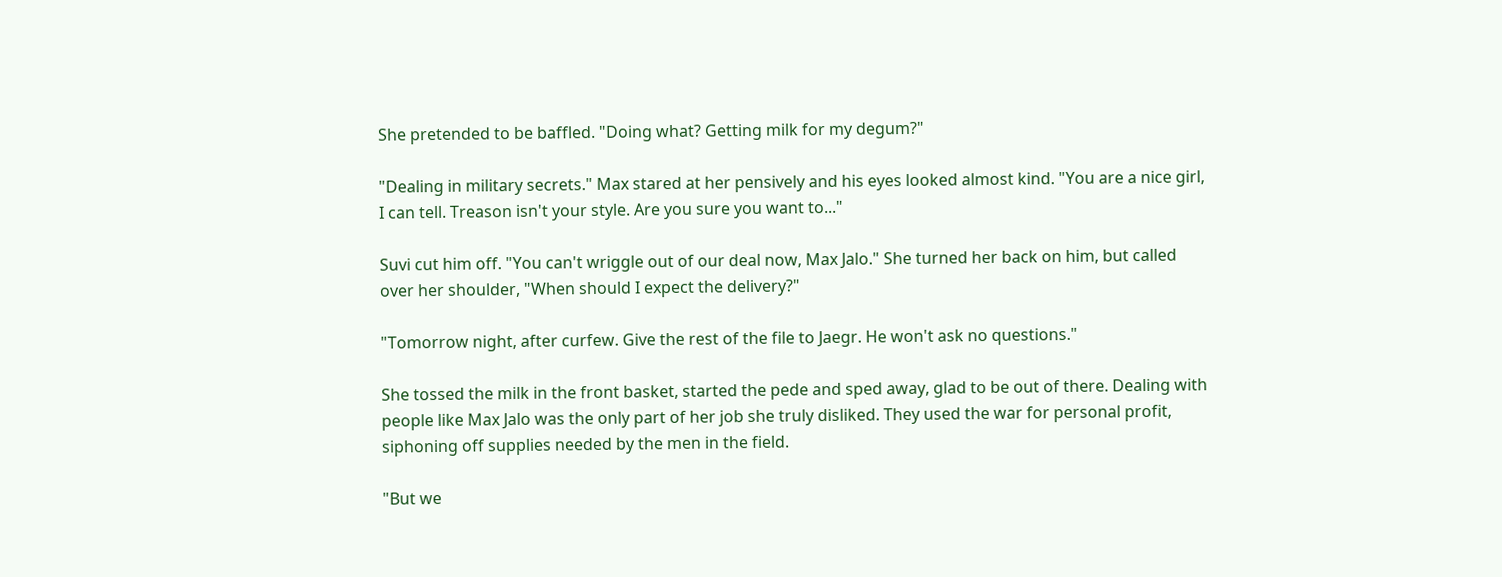She pretended to be baffled. "Doing what? Getting milk for my degum?"

"Dealing in military secrets." Max stared at her pensively and his eyes looked almost kind. "You are a nice girl, I can tell. Treason isn't your style. Are you sure you want to..."

Suvi cut him off. "You can't wriggle out of our deal now, Max Jalo." She turned her back on him, but called over her shoulder, "When should I expect the delivery?"

"Tomorrow night, after curfew. Give the rest of the file to Jaegr. He won't ask no questions."

She tossed the milk in the front basket, started the pede and sped away, glad to be out of there. Dealing with people like Max Jalo was the only part of her job she truly disliked. They used the war for personal profit, siphoning off supplies needed by the men in the field.

"But we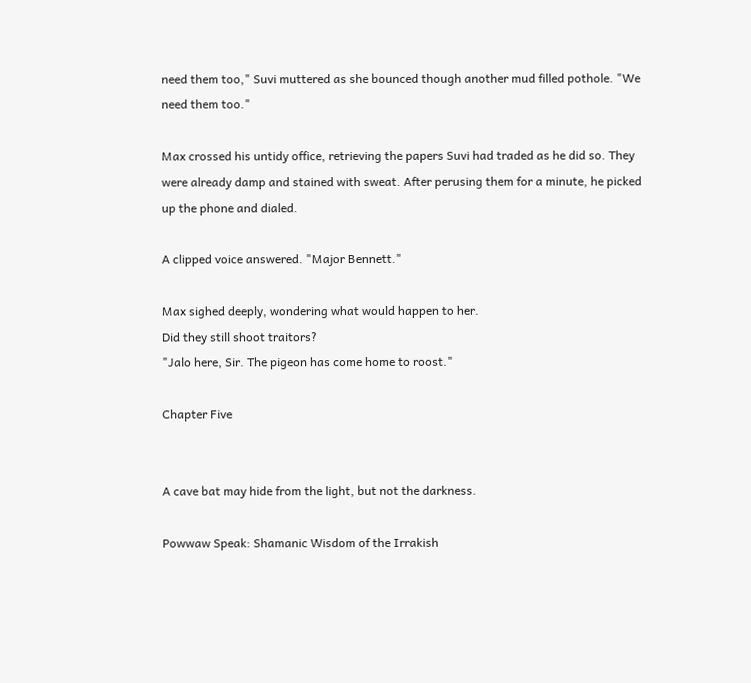need them too," Suvi muttered as she bounced though another mud filled pothole. "We need them too."

Max crossed his untidy office, retrieving the papers Suvi had traded as he did so. They were already damp and stained with sweat. After perusing them for a minute, he picked up the phone and dialed.

A clipped voice answered. "Major Bennett."

Max sighed deeply, wondering what would happen to her.
Did they still shoot traitors?
"Jalo here, Sir. The pigeon has come home to roost."

Chapter Five


A cave bat may hide from the light, but not the darkness.

Powwaw Speak: Shamanic Wisdom of the Irrakish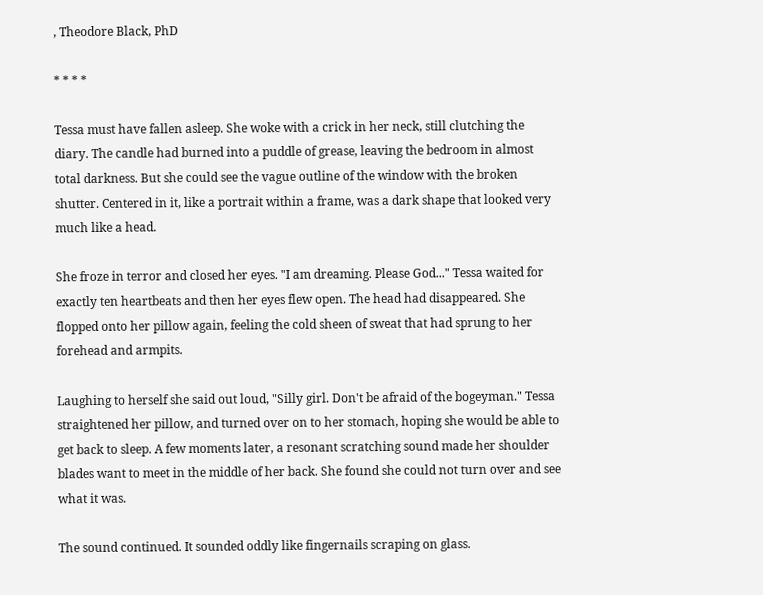, Theodore Black, PhD

* * * *

Tessa must have fallen asleep. She woke with a crick in her neck, still clutching the diary. The candle had burned into a puddle of grease, leaving the bedroom in almost total darkness. But she could see the vague outline of the window with the broken shutter. Centered in it, like a portrait within a frame, was a dark shape that looked very much like a head.

She froze in terror and closed her eyes. "I am dreaming. Please God..." Tessa waited for exactly ten heartbeats and then her eyes flew open. The head had disappeared. She flopped onto her pillow again, feeling the cold sheen of sweat that had sprung to her forehead and armpits.

Laughing to herself she said out loud, "Silly girl. Don't be afraid of the bogeyman." Tessa straightened her pillow, and turned over on to her stomach, hoping she would be able to get back to sleep. A few moments later, a resonant scratching sound made her shoulder blades want to meet in the middle of her back. She found she could not turn over and see what it was.

The sound continued. It sounded oddly like fingernails scraping on glass.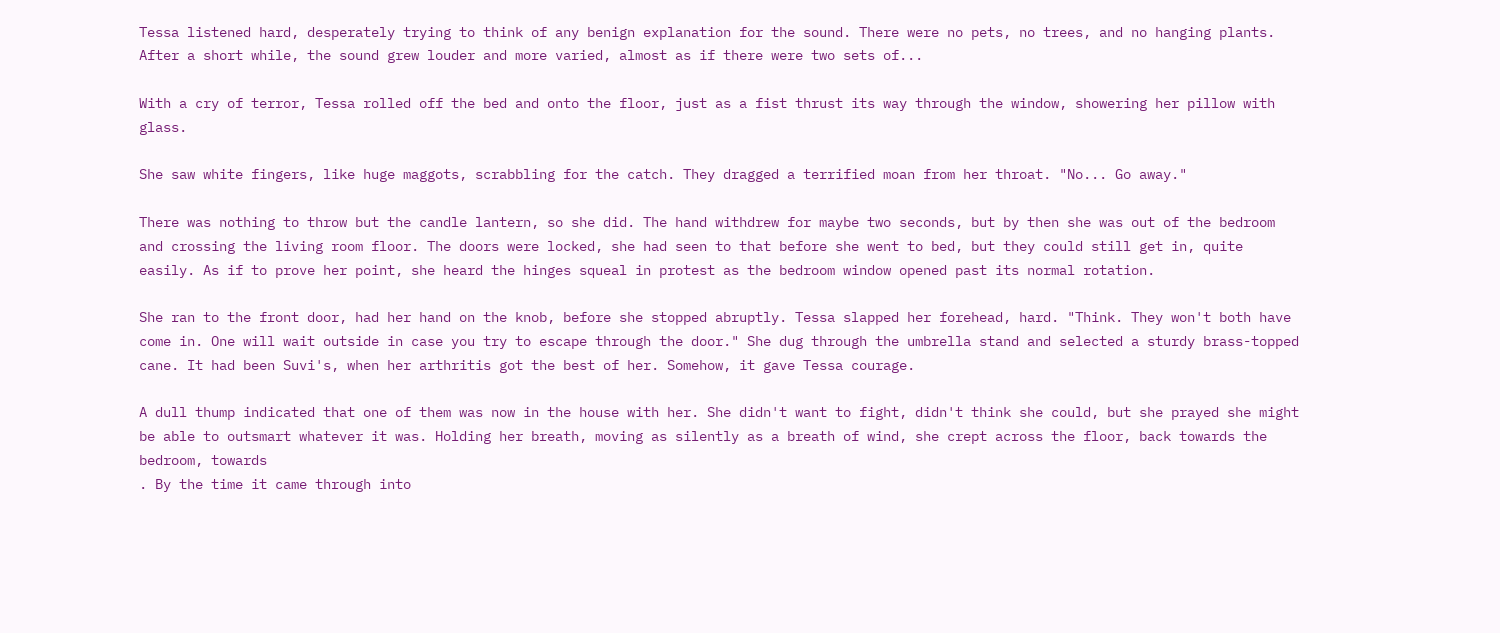Tessa listened hard, desperately trying to think of any benign explanation for the sound. There were no pets, no trees, and no hanging plants. After a short while, the sound grew louder and more varied, almost as if there were two sets of...

With a cry of terror, Tessa rolled off the bed and onto the floor, just as a fist thrust its way through the window, showering her pillow with glass.

She saw white fingers, like huge maggots, scrabbling for the catch. They dragged a terrified moan from her throat. "No... Go away."

There was nothing to throw but the candle lantern, so she did. The hand withdrew for maybe two seconds, but by then she was out of the bedroom and crossing the living room floor. The doors were locked, she had seen to that before she went to bed, but they could still get in, quite easily. As if to prove her point, she heard the hinges squeal in protest as the bedroom window opened past its normal rotation.

She ran to the front door, had her hand on the knob, before she stopped abruptly. Tessa slapped her forehead, hard. "Think. They won't both have come in. One will wait outside in case you try to escape through the door." She dug through the umbrella stand and selected a sturdy brass-topped cane. It had been Suvi's, when her arthritis got the best of her. Somehow, it gave Tessa courage.

A dull thump indicated that one of them was now in the house with her. She didn't want to fight, didn't think she could, but she prayed she might be able to outsmart whatever it was. Holding her breath, moving as silently as a breath of wind, she crept across the floor, back towards the bedroom, towards
. By the time it came through into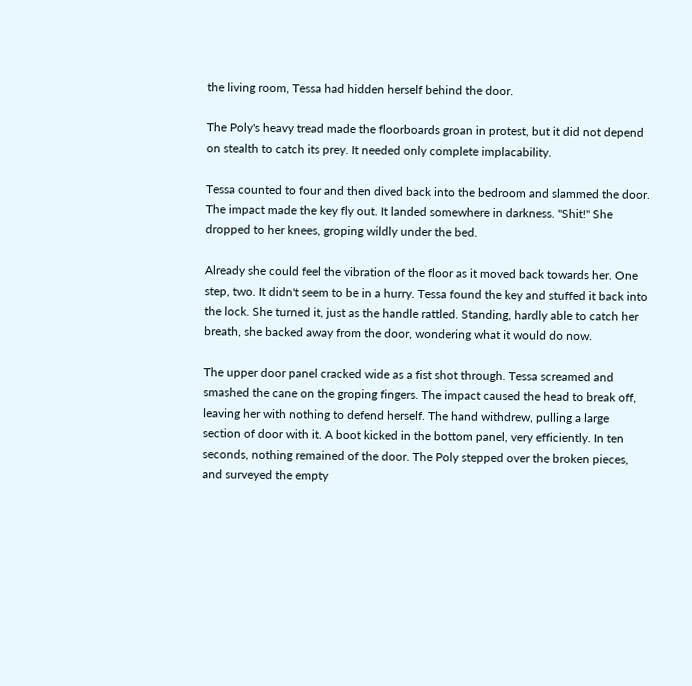the living room, Tessa had hidden herself behind the door.

The Poly's heavy tread made the floorboards groan in protest, but it did not depend on stealth to catch its prey. It needed only complete implacability.

Tessa counted to four and then dived back into the bedroom and slammed the door. The impact made the key fly out. It landed somewhere in darkness. "Shit!" She dropped to her knees, groping wildly under the bed.

Already she could feel the vibration of the floor as it moved back towards her. One step, two. It didn't seem to be in a hurry. Tessa found the key and stuffed it back into the lock. She turned it, just as the handle rattled. Standing, hardly able to catch her breath, she backed away from the door, wondering what it would do now.

The upper door panel cracked wide as a fist shot through. Tessa screamed and smashed the cane on the groping fingers. The impact caused the head to break off, leaving her with nothing to defend herself. The hand withdrew, pulling a large section of door with it. A boot kicked in the bottom panel, very efficiently. In ten seconds, nothing remained of the door. The Poly stepped over the broken pieces, and surveyed the empty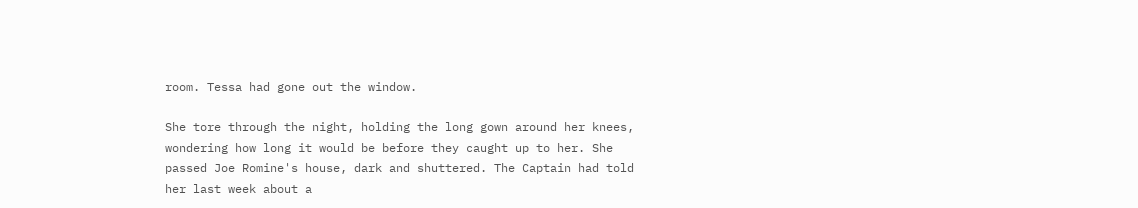room. Tessa had gone out the window.

She tore through the night, holding the long gown around her knees, wondering how long it would be before they caught up to her. She passed Joe Romine's house, dark and shuttered. The Captain had told her last week about a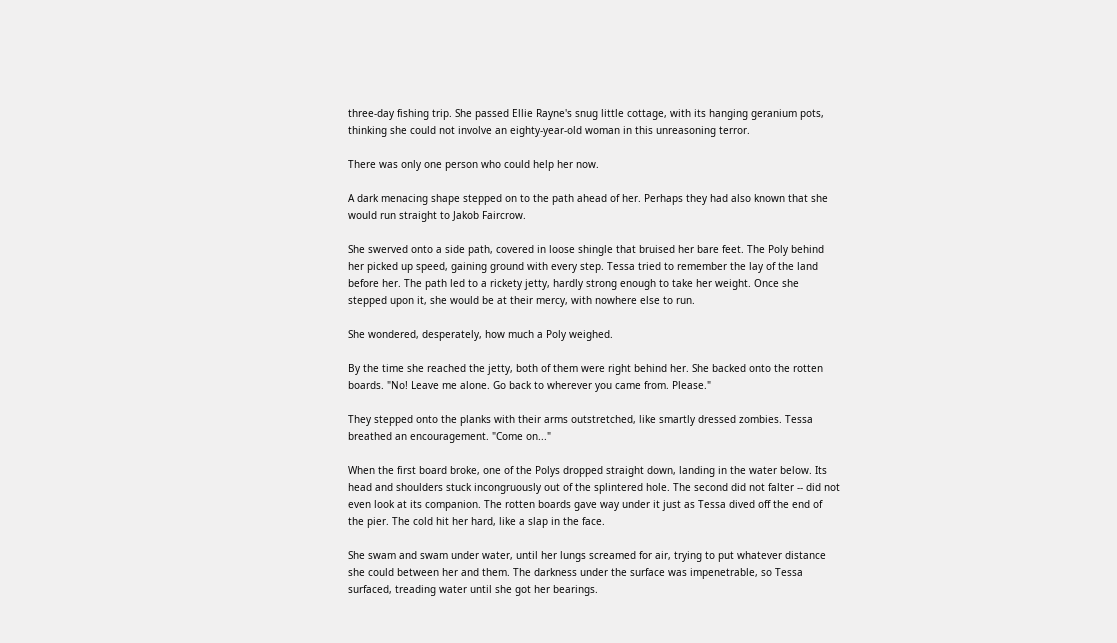three-day fishing trip. She passed Ellie Rayne's snug little cottage, with its hanging geranium pots, thinking she could not involve an eighty-year-old woman in this unreasoning terror.

There was only one person who could help her now.

A dark menacing shape stepped on to the path ahead of her. Perhaps they had also known that she would run straight to Jakob Faircrow.

She swerved onto a side path, covered in loose shingle that bruised her bare feet. The Poly behind her picked up speed, gaining ground with every step. Tessa tried to remember the lay of the land before her. The path led to a rickety jetty, hardly strong enough to take her weight. Once she stepped upon it, she would be at their mercy, with nowhere else to run.

She wondered, desperately, how much a Poly weighed.

By the time she reached the jetty, both of them were right behind her. She backed onto the rotten boards. "No! Leave me alone. Go back to wherever you came from. Please."

They stepped onto the planks with their arms outstretched, like smartly dressed zombies. Tessa breathed an encouragement. "Come on..."

When the first board broke, one of the Polys dropped straight down, landing in the water below. Its head and shoulders stuck incongruously out of the splintered hole. The second did not falter -- did not even look at its companion. The rotten boards gave way under it just as Tessa dived off the end of the pier. The cold hit her hard, like a slap in the face.

She swam and swam under water, until her lungs screamed for air, trying to put whatever distance she could between her and them. The darkness under the surface was impenetrable, so Tessa surfaced, treading water until she got her bearings.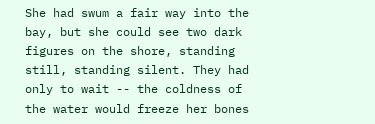She had swum a fair way into the bay, but she could see two dark figures on the shore, standing still, standing silent. They had only to wait -- the coldness of the water would freeze her bones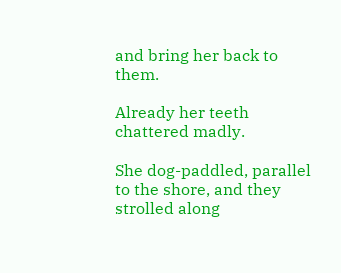and bring her back to them.

Already her teeth chattered madly.

She dog-paddled, parallel to the shore, and they strolled along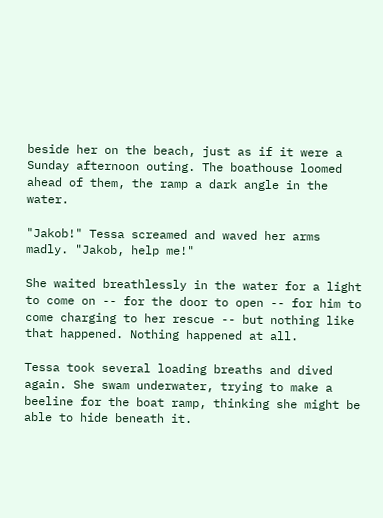beside her on the beach, just as if it were a Sunday afternoon outing. The boathouse loomed ahead of them, the ramp a dark angle in the water.

"Jakob!" Tessa screamed and waved her arms madly. "Jakob, help me!"

She waited breathlessly in the water for a light to come on -- for the door to open -- for him to come charging to her rescue -- but nothing like that happened. Nothing happened at all.

Tessa took several loading breaths and dived again. She swam underwater, trying to make a beeline for the boat ramp, thinking she might be able to hide beneath it.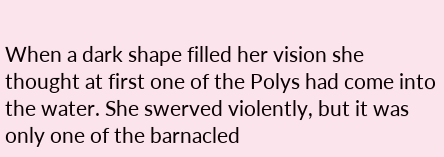When a dark shape filled her vision she thought at first one of the Polys had come into the water. She swerved violently, but it was only one of the barnacled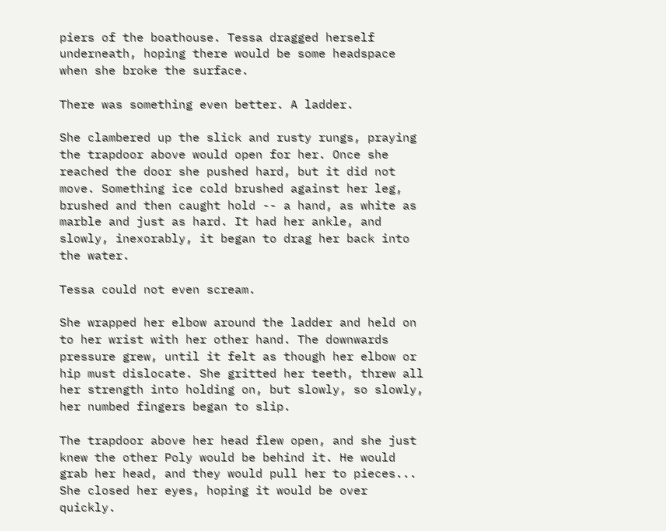piers of the boathouse. Tessa dragged herself underneath, hoping there would be some headspace when she broke the surface.

There was something even better. A ladder.

She clambered up the slick and rusty rungs, praying the trapdoor above would open for her. Once she reached the door she pushed hard, but it did not move. Something ice cold brushed against her leg, brushed and then caught hold -- a hand, as white as marble and just as hard. It had her ankle, and slowly, inexorably, it began to drag her back into the water.

Tessa could not even scream.

She wrapped her elbow around the ladder and held on to her wrist with her other hand. The downwards pressure grew, until it felt as though her elbow or hip must dislocate. She gritted her teeth, threw all her strength into holding on, but slowly, so slowly, her numbed fingers began to slip.

The trapdoor above her head flew open, and she just knew the other Poly would be behind it. He would grab her head, and they would pull her to pieces... She closed her eyes, hoping it would be over quickly.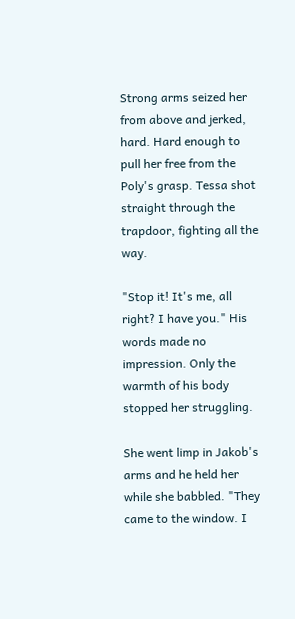Strong arms seized her from above and jerked, hard. Hard enough to pull her free from the Poly's grasp. Tessa shot straight through the trapdoor, fighting all the way.

"Stop it! It's me, all right? I have you." His words made no impression. Only the warmth of his body stopped her struggling.

She went limp in Jakob's arms and he held her while she babbled. "They came to the window. I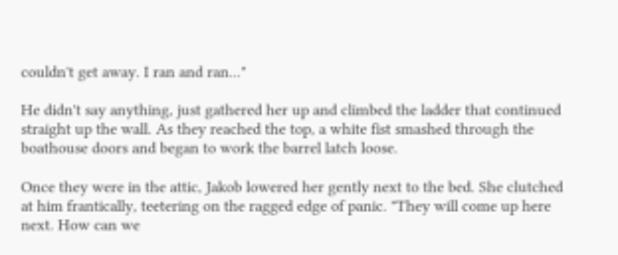couldn't get away. I ran and ran..."

He didn't say anything, just gathered her up and climbed the ladder that continued straight up the wall. As they reached the top, a white fist smashed through the boathouse doors and began to work the barrel latch loose.

Once they were in the attic, Jakob lowered her gently next to the bed. She clutched at him frantically, teetering on the ragged edge of panic. "They will come up here next. How can we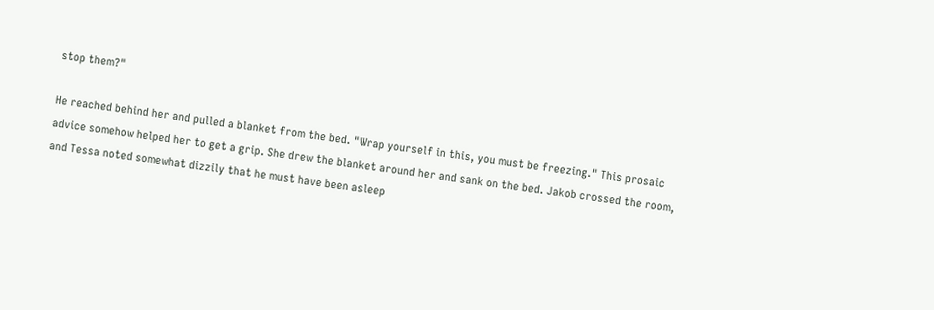stop them?"

He reached behind her and pulled a blanket from the bed. "Wrap yourself in this, you must be freezing." This prosaic advice somehow helped her to get a grip. She drew the blanket around her and sank on the bed. Jakob crossed the room, and Tessa noted somewhat dizzily that he must have been asleep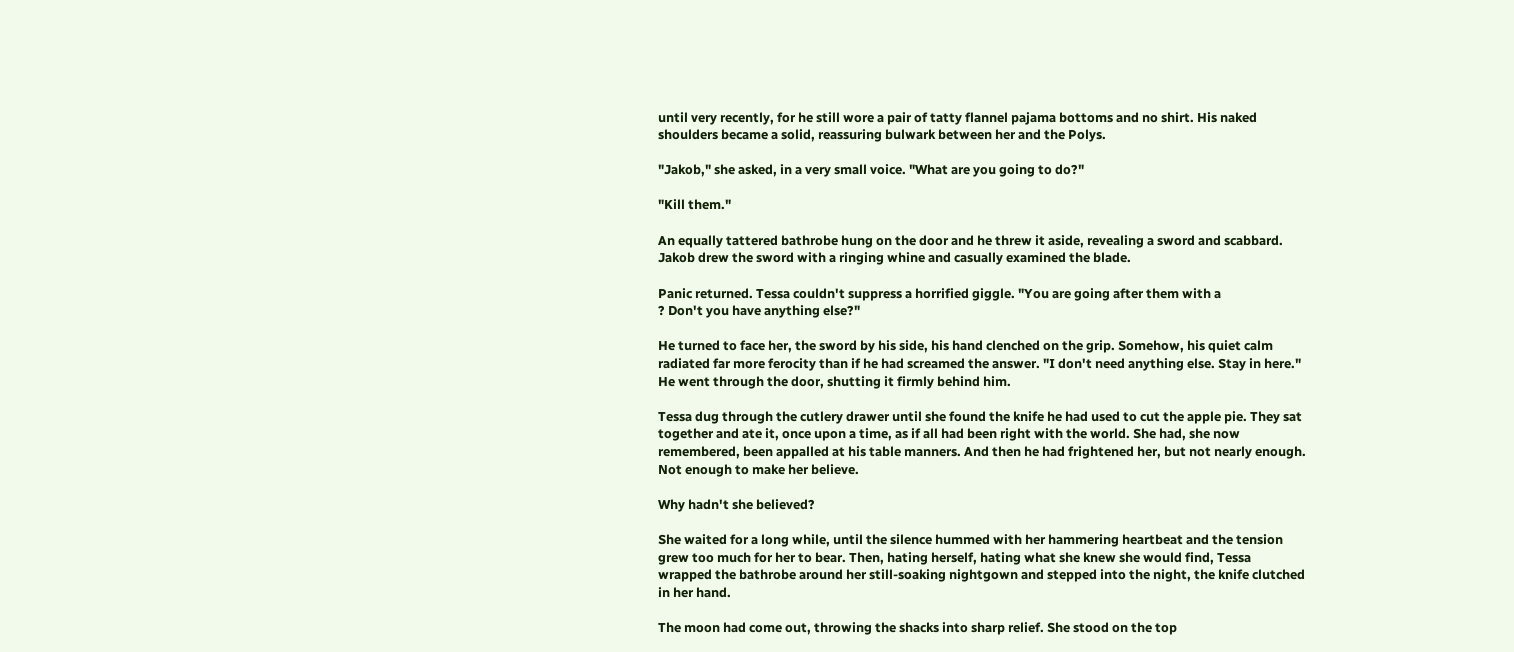until very recently, for he still wore a pair of tatty flannel pajama bottoms and no shirt. His naked shoulders became a solid, reassuring bulwark between her and the Polys.

"Jakob," she asked, in a very small voice. "What are you going to do?"

"Kill them."

An equally tattered bathrobe hung on the door and he threw it aside, revealing a sword and scabbard. Jakob drew the sword with a ringing whine and casually examined the blade.

Panic returned. Tessa couldn't suppress a horrified giggle. "You are going after them with a
? Don't you have anything else?"

He turned to face her, the sword by his side, his hand clenched on the grip. Somehow, his quiet calm radiated far more ferocity than if he had screamed the answer. "I don't need anything else. Stay in here." He went through the door, shutting it firmly behind him.

Tessa dug through the cutlery drawer until she found the knife he had used to cut the apple pie. They sat together and ate it, once upon a time, as if all had been right with the world. She had, she now remembered, been appalled at his table manners. And then he had frightened her, but not nearly enough. Not enough to make her believe.

Why hadn't she believed?

She waited for a long while, until the silence hummed with her hammering heartbeat and the tension grew too much for her to bear. Then, hating herself, hating what she knew she would find, Tessa wrapped the bathrobe around her still-soaking nightgown and stepped into the night, the knife clutched in her hand.

The moon had come out, throwing the shacks into sharp relief. She stood on the top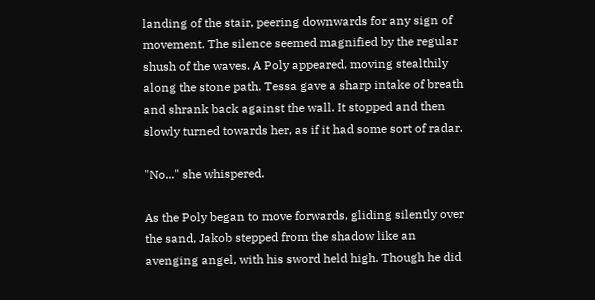landing of the stair, peering downwards for any sign of movement. The silence seemed magnified by the regular shush of the waves. A Poly appeared, moving stealthily along the stone path. Tessa gave a sharp intake of breath and shrank back against the wall. It stopped and then slowly turned towards her, as if it had some sort of radar.

"No..." she whispered.

As the Poly began to move forwards, gliding silently over the sand, Jakob stepped from the shadow like an avenging angel, with his sword held high. Though he did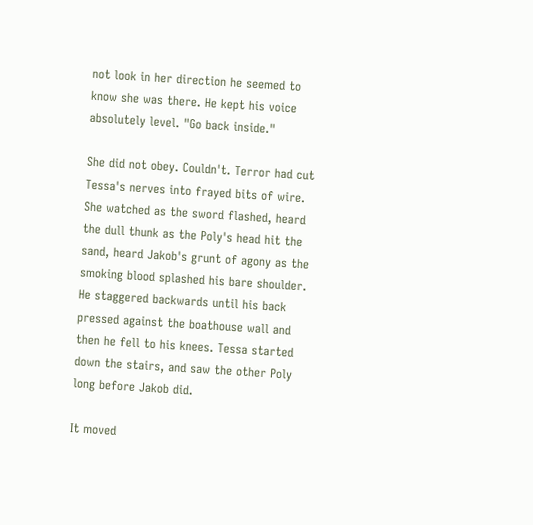not look in her direction he seemed to know she was there. He kept his voice absolutely level. "Go back inside."

She did not obey. Couldn't. Terror had cut Tessa's nerves into frayed bits of wire. She watched as the sword flashed, heard the dull thunk as the Poly's head hit the sand, heard Jakob's grunt of agony as the smoking blood splashed his bare shoulder. He staggered backwards until his back pressed against the boathouse wall and then he fell to his knees. Tessa started down the stairs, and saw the other Poly long before Jakob did.

It moved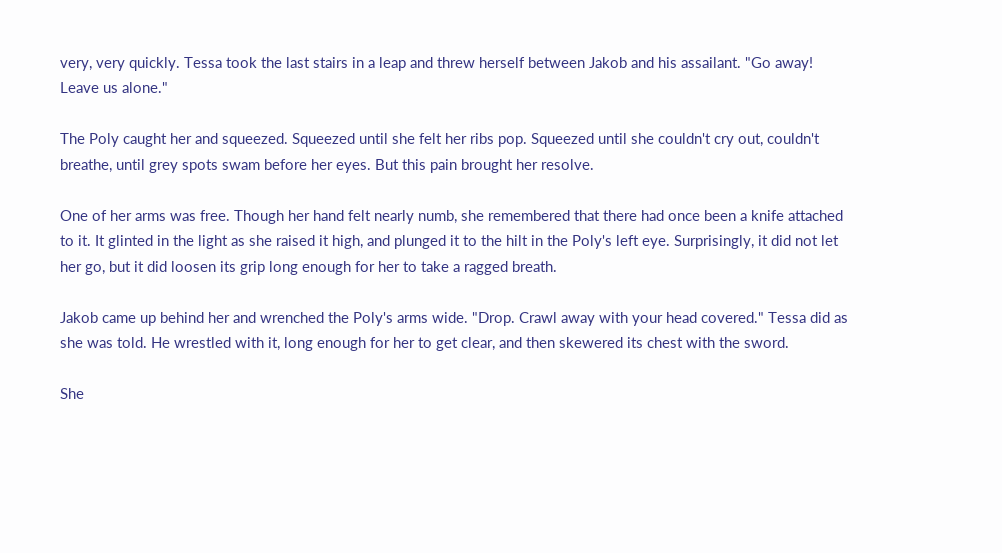very, very quickly. Tessa took the last stairs in a leap and threw herself between Jakob and his assailant. "Go away! Leave us alone."

The Poly caught her and squeezed. Squeezed until she felt her ribs pop. Squeezed until she couldn't cry out, couldn't breathe, until grey spots swam before her eyes. But this pain brought her resolve.

One of her arms was free. Though her hand felt nearly numb, she remembered that there had once been a knife attached to it. It glinted in the light as she raised it high, and plunged it to the hilt in the Poly's left eye. Surprisingly, it did not let her go, but it did loosen its grip long enough for her to take a ragged breath.

Jakob came up behind her and wrenched the Poly's arms wide. "Drop. Crawl away with your head covered." Tessa did as she was told. He wrestled with it, long enough for her to get clear, and then skewered its chest with the sword.

She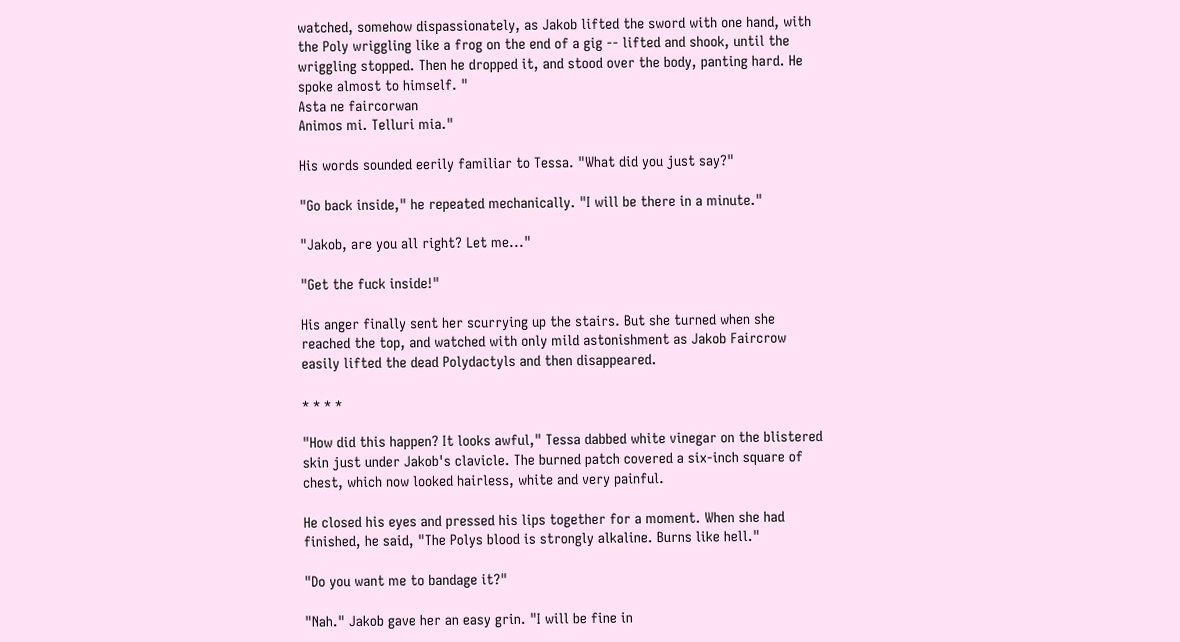watched, somehow dispassionately, as Jakob lifted the sword with one hand, with the Poly wriggling like a frog on the end of a gig -- lifted and shook, until the wriggling stopped. Then he dropped it, and stood over the body, panting hard. He spoke almost to himself. "
Asta ne faircorwan
Animos mi. Telluri mia."

His words sounded eerily familiar to Tessa. "What did you just say?"

"Go back inside," he repeated mechanically. "I will be there in a minute."

"Jakob, are you all right? Let me..."

"Get the fuck inside!"

His anger finally sent her scurrying up the stairs. But she turned when she reached the top, and watched with only mild astonishment as Jakob Faircrow easily lifted the dead Polydactyls and then disappeared.

* * * *

"How did this happen? It looks awful," Tessa dabbed white vinegar on the blistered skin just under Jakob's clavicle. The burned patch covered a six-inch square of chest, which now looked hairless, white and very painful.

He closed his eyes and pressed his lips together for a moment. When she had finished, he said, "The Polys blood is strongly alkaline. Burns like hell."

"Do you want me to bandage it?"

"Nah." Jakob gave her an easy grin. "I will be fine in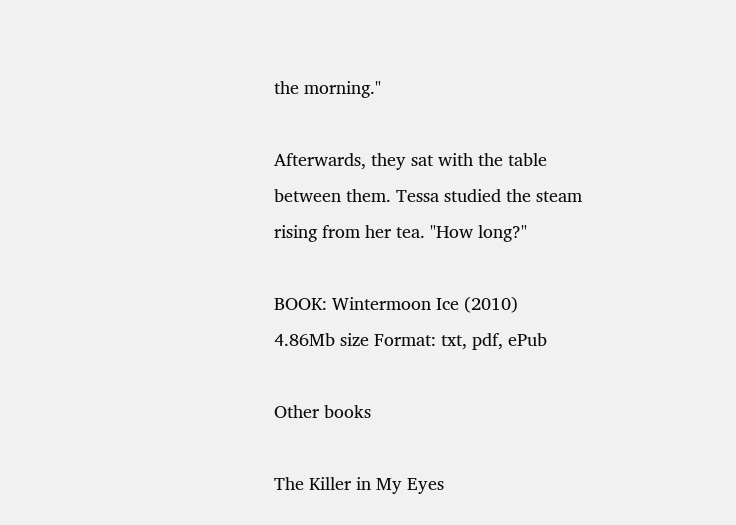the morning."

Afterwards, they sat with the table between them. Tessa studied the steam rising from her tea. "How long?"

BOOK: Wintermoon Ice (2010)
4.86Mb size Format: txt, pdf, ePub

Other books

The Killer in My Eyes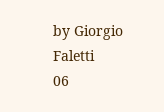by Giorgio Faletti
06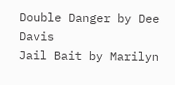Double Danger by Dee Davis
Jail Bait by Marilyn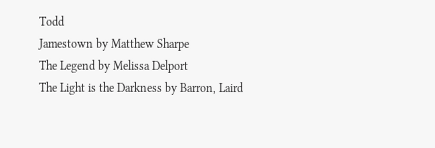Todd
Jamestown by Matthew Sharpe
The Legend by Melissa Delport
The Light is the Darkness by Barron, Laird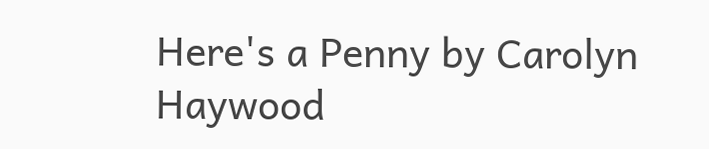Here's a Penny by Carolyn Haywood